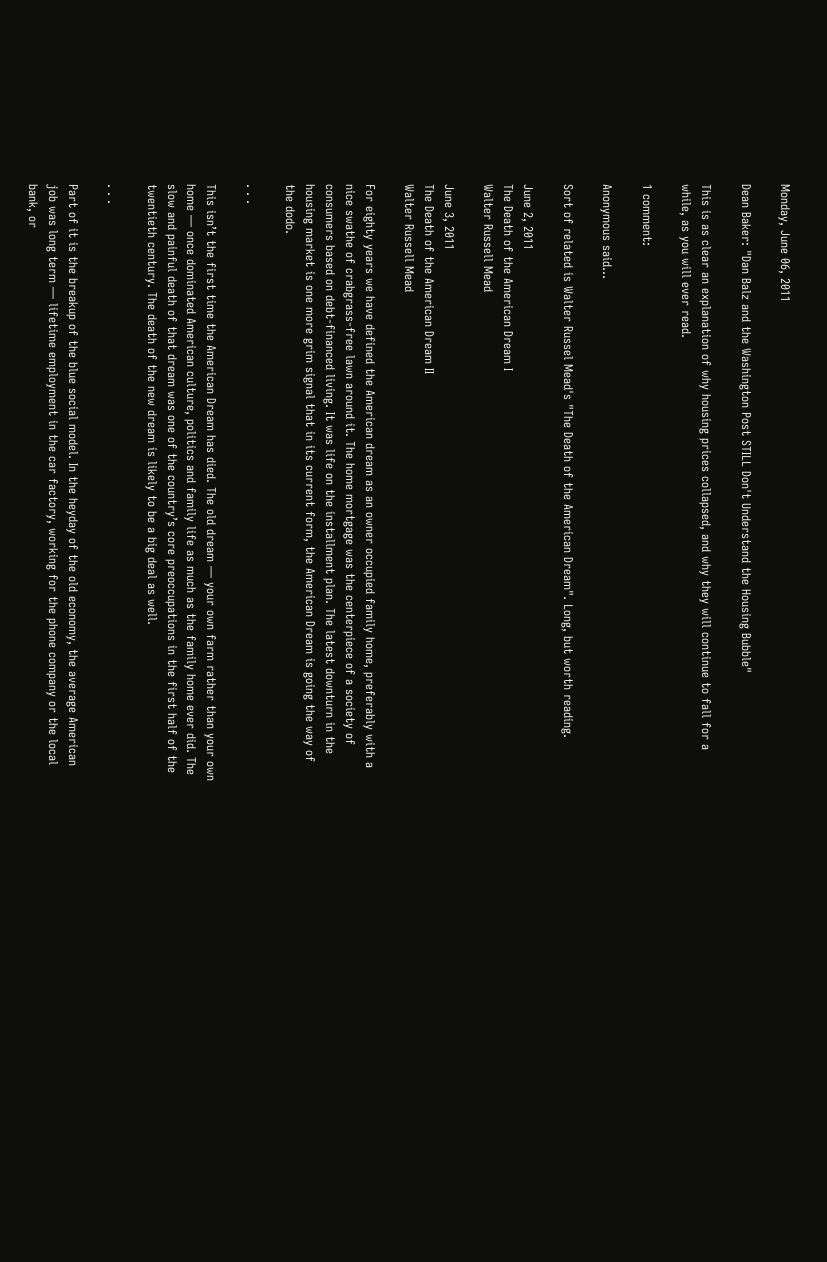Monday, June 06, 2011

Dean Baker: "Dan Balz and the Washington Post STILL Don't Understand the Housing Bubble"

This is as clear an explanation of why housing prices collapsed, and why they will continue to fall for a while, as you will ever read.

1 comment:

Anonymous said...

Sort of related is Walter Russel Mead's "The Death of the American Dream". Long, but worth reading.

June 2, 2011
The Death of the American Dream I
Walter Russell Mead

June 3, 2011
The Death of the American Dream II
Walter Russell Mead

For eighty years we have defined the American dream as an owner occupied family home, preferably with a nice swathe of crabgrass-free lawn around it. The home mortgage was the centerpiece of a society of consumers based on debt-financed living. It was life on the installment plan. The latest downturn in the housing market is one more grim signal that in its current form, the American Dream is going the way of the dodo.

. . .

This isn’t the first time the American Dream has died. The old dream — your own farm rather than your own home — once dominated American culture, politics and family life as much as the family home ever did. The slow and painful death of that dream was one of the country’s core preoccupations in the first half of the twentieth century. The death of the new dream is likely to be a big deal as well.

. . .

Part of it is the breakup of the blue social model. In the heyday of the old economy, the average American job was long term — lifetime employment in the car factory, working for the phone company or the local bank, or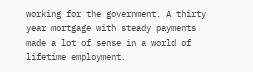working for the government. A thirty year mortgage with steady payments made a lot of sense in a world of lifetime employment.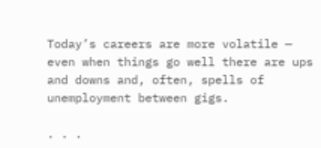Today’s careers are more volatile — even when things go well there are ups and downs and, often, spells of unemployment between gigs.

. . .